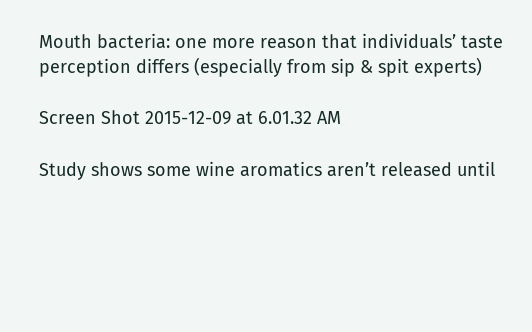Mouth bacteria: one more reason that individuals’ taste perception differs (especially from sip & spit experts)

Screen Shot 2015-12-09 at 6.01.32 AM

Study shows some wine aromatics aren’t released until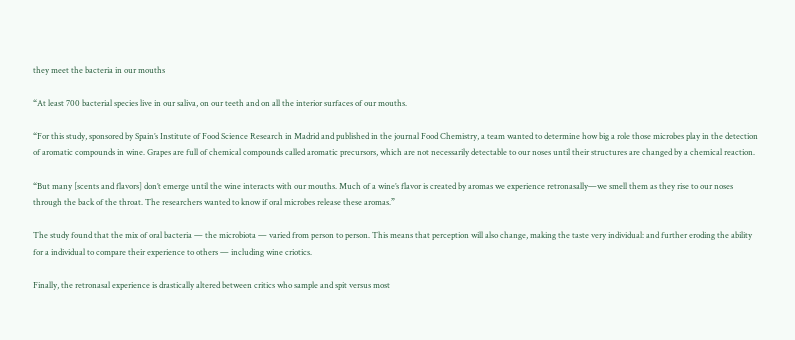they meet the bacteria in our mouths

“At least 700 bacterial species live in our saliva, on our teeth and on all the interior surfaces of our mouths.

“For this study, sponsored by Spain’s Institute of Food Science Research in Madrid and published in the journal Food Chemistry, a team wanted to determine how big a role those microbes play in the detection of aromatic compounds in wine. Grapes are full of chemical compounds called aromatic precursors, which are not necessarily detectable to our noses until their structures are changed by a chemical reaction.

“But many [scents and flavors] don’t emerge until the wine interacts with our mouths. Much of a wine’s flavor is created by aromas we experience retronasally—we smell them as they rise to our noses through the back of the throat. The researchers wanted to know if oral microbes release these aromas.”

The study found that the mix of oral bacteria — the microbiota — varied from person to person. This means that perception will also change, making the taste very individual: and further eroding the ability for a individual to compare their experience to others — including wine criotics.

Finally, the retronasal experience is drastically altered between critics who sample and spit versus most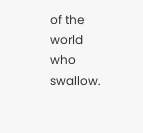of the world who swallow.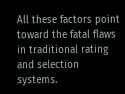All these factors point toward the fatal flaws in traditional rating and selection systems.